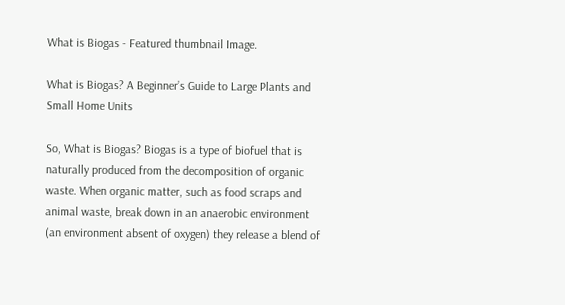What is Biogas - Featured thumbnail Image.

What is Biogas? A Beginner’s Guide to Large Plants and Small Home Units

So, What is Biogas? Biogas is a type of biofuel that is naturally produced from the decomposition of organic waste. When organic matter, such as food scraps and animal waste, break down in an anaerobic environment (an environment absent of oxygen) they release a blend of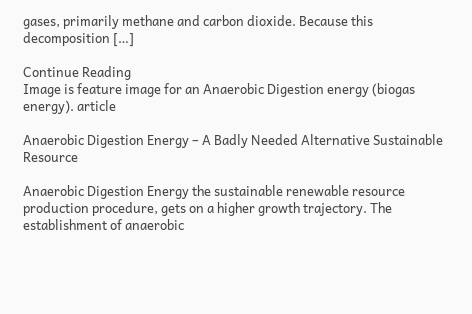gases, primarily methane and carbon dioxide. Because this decomposition […]

Continue Reading
Image is feature image for an Anaerobic Digestion energy (biogas energy). article

Anaerobic Digestion Energy – A Badly Needed Alternative Sustainable Resource

Anaerobic Digestion Energy the sustainable renewable resource production procedure, gets on a higher growth trajectory. The establishment of anaerobic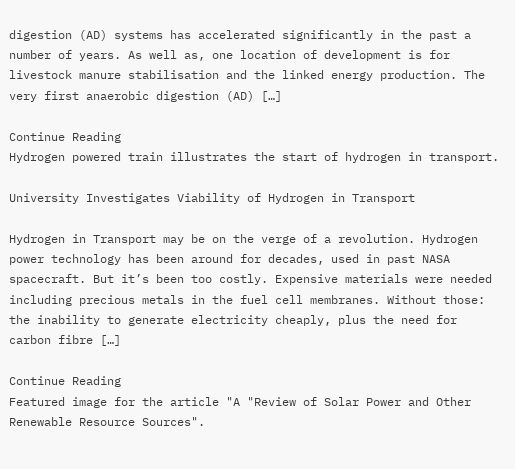digestion (AD) systems has accelerated significantly in the past a number of years. As well as, one location of development is for livestock manure stabilisation and the linked energy production. The very first anaerobic digestion (AD) […]

Continue Reading
Hydrogen powered train illustrates the start of hydrogen in transport.

University Investigates Viability of Hydrogen in Transport

Hydrogen in Transport may be on the verge of a revolution. Hydrogen power technology has been around for decades, used in past NASA spacecraft. But it’s been too costly. Expensive materials were needed including precious metals in the fuel cell membranes. Without those: the inability to generate electricity cheaply, plus the need for carbon fibre […]

Continue Reading
Featured image for the article "A "Review of Solar Power and Other Renewable Resource Sources".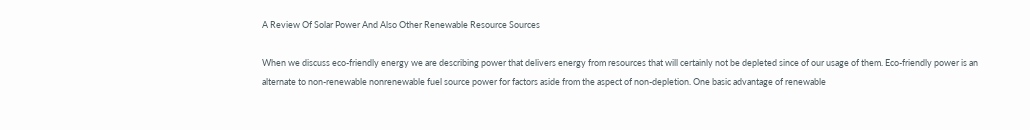A Review Of Solar Power And Also Other Renewable Resource Sources

When we discuss eco-friendly energy we are describing power that delivers energy from resources that will certainly not be depleted since of our usage of them. Eco-friendly power is an alternate to non-renewable nonrenewable fuel source power for factors aside from the aspect of non-depletion. One basic advantage of renewable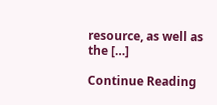resource, as well as the […]

Continue Reading